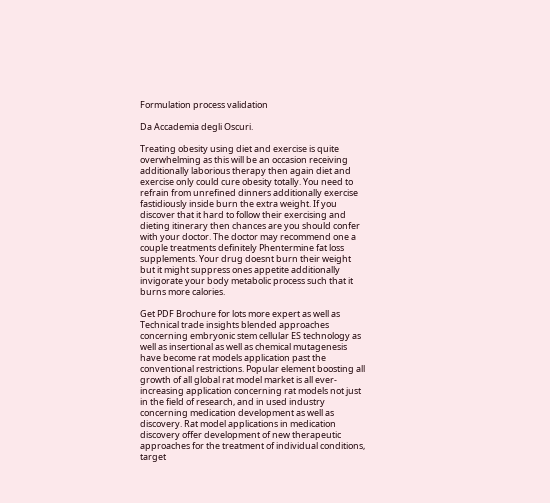Formulation process validation

Da Accademia degli Oscuri.

Treating obesity using diet and exercise is quite overwhelming as this will be an occasion receiving additionally laborious therapy then again diet and exercise only could cure obesity totally. You need to refrain from unrefined dinners additionally exercise fastidiously inside burn the extra weight. If you discover that it hard to follow their exercising and dieting itinerary then chances are you should confer with your doctor. The doctor may recommend one a couple treatments definitely Phentermine fat loss supplements. Your drug doesnt burn their weight but it might suppress ones appetite additionally invigorate your body metabolic process such that it burns more calories.

Get PDF Brochure for lots more expert as well as Technical trade insights blended approaches concerning embryonic stem cellular ES technology as well as insertional as well as chemical mutagenesis have become rat models application past the conventional restrictions. Popular element boosting all growth of all global rat model market is all ever-increasing application concerning rat models not just in the field of research, and in used industry concerning medication development as well as discovery. Rat model applications in medication discovery offer development of new therapeutic approaches for the treatment of individual conditions, target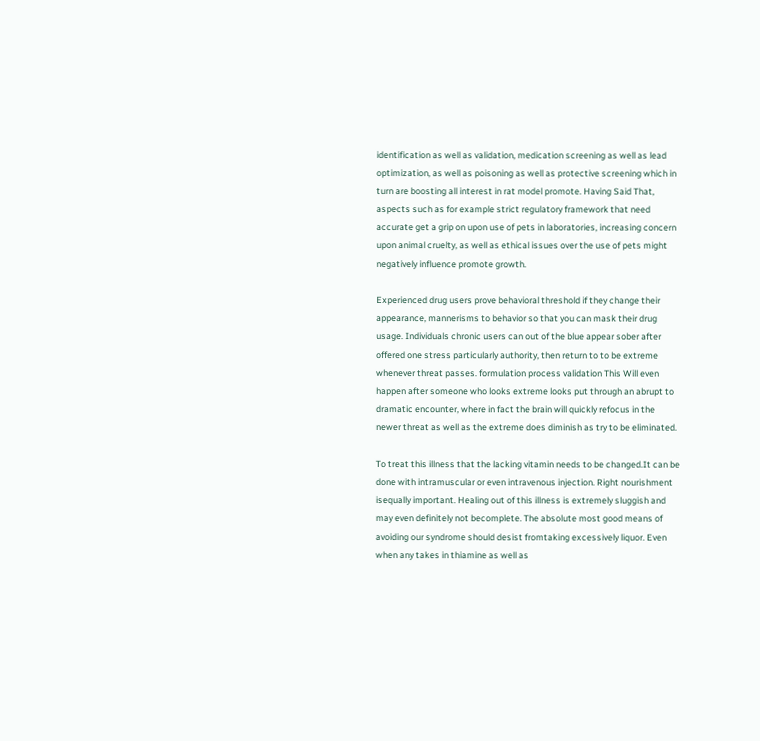identification as well as validation, medication screening as well as lead optimization, as well as poisoning as well as protective screening which in turn are boosting all interest in rat model promote. Having Said That, aspects such as for example strict regulatory framework that need accurate get a grip on upon use of pets in laboratories, increasing concern upon animal cruelty, as well as ethical issues over the use of pets might negatively influence promote growth.

Experienced drug users prove behavioral threshold if they change their appearance, mannerisms to behavior so that you can mask their drug usage. Individuals chronic users can out of the blue appear sober after offered one stress particularly authority, then return to to be extreme whenever threat passes. formulation process validation This Will even happen after someone who looks extreme looks put through an abrupt to dramatic encounter, where in fact the brain will quickly refocus in the newer threat as well as the extreme does diminish as try to be eliminated.

To treat this illness that the lacking vitamin needs to be changed.It can be done with intramuscular or even intravenous injection. Right nourishment isequally important. Healing out of this illness is extremely sluggish and may even definitely not becomplete. The absolute most good means of avoiding our syndrome should desist fromtaking excessively liquor. Even when any takes in thiamine as well as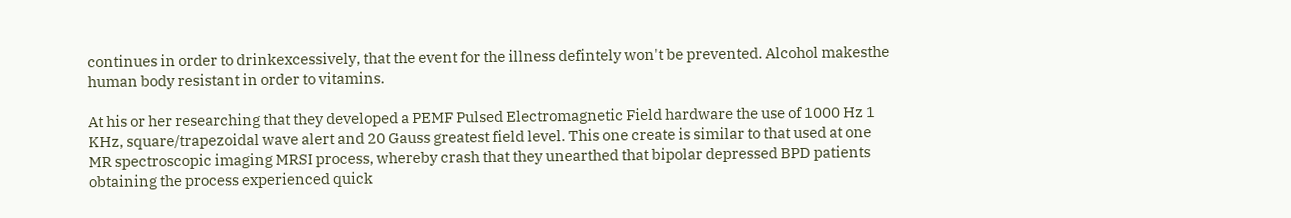continues in order to drinkexcessively, that the event for the illness defintely won't be prevented. Alcohol makesthe human body resistant in order to vitamins.

At his or her researching that they developed a PEMF Pulsed Electromagnetic Field hardware the use of 1000 Hz 1 KHz, square/trapezoidal wave alert and 20 Gauss greatest field level. This one create is similar to that used at one MR spectroscopic imaging MRSI process, whereby crash that they unearthed that bipolar depressed BPD patients obtaining the process experienced quick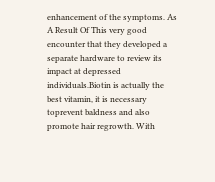enhancement of the symptoms. As A Result Of This very good encounter that they developed a separate hardware to review its impact at depressed individuals.Biotin is actually the best vitamin, it is necessary toprevent baldness and also promote hair regrowth. With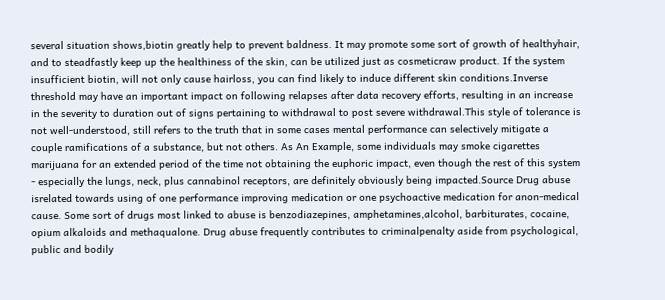several situation shows,biotin greatly help to prevent baldness. It may promote some sort of growth of healthyhair, and to steadfastly keep up the healthiness of the skin, can be utilized just as cosmeticraw product. If the system insufficient biotin, will not only cause hairloss, you can find likely to induce different skin conditions.Inverse threshold may have an important impact on following relapses after data recovery efforts, resulting in an increase in the severity to duration out of signs pertaining to withdrawal to post severe withdrawal.This style of tolerance is not well-understood, still refers to the truth that in some cases mental performance can selectively mitigate a couple ramifications of a substance, but not others. As An Example, some individuals may smoke cigarettes marijuana for an extended period of the time not obtaining the euphoric impact, even though the rest of this system - especially the lungs, neck, plus cannabinol receptors, are definitely obviously being impacted.Source Drug abuse isrelated towards using of one performance improving medication or one psychoactive medication for anon-medical cause. Some sort of drugs most linked to abuse is benzodiazepines, amphetamines,alcohol, barbiturates, cocaine, opium alkaloids and methaqualone. Drug abuse frequently contributes to criminalpenalty aside from psychological, public and bodily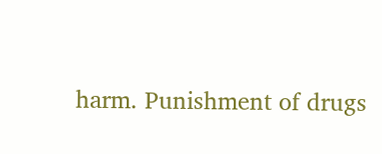harm. Punishment of drugs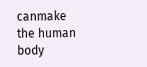canmake the human body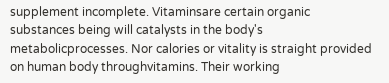supplement incomplete. Vitaminsare certain organic substances being will catalysts in the body's metabolicprocesses. Nor calories or vitality is straight provided on human body throughvitamins. Their working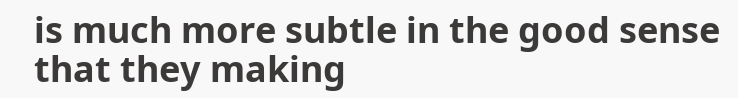is much more subtle in the good sense that they making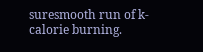suresmooth run of k-calorie burning.